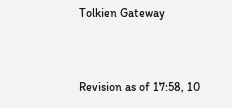Tolkien Gateway


Revision as of 17:58, 10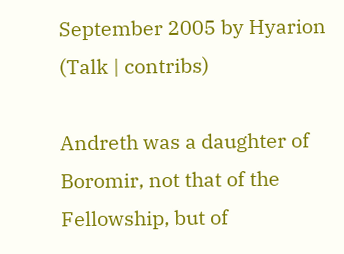September 2005 by Hyarion (Talk | contribs)

Andreth was a daughter of Boromir, not that of the Fellowship, but of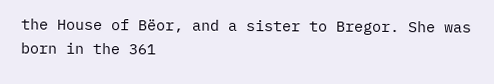the House of Bëor, and a sister to Bregor. She was born in the 361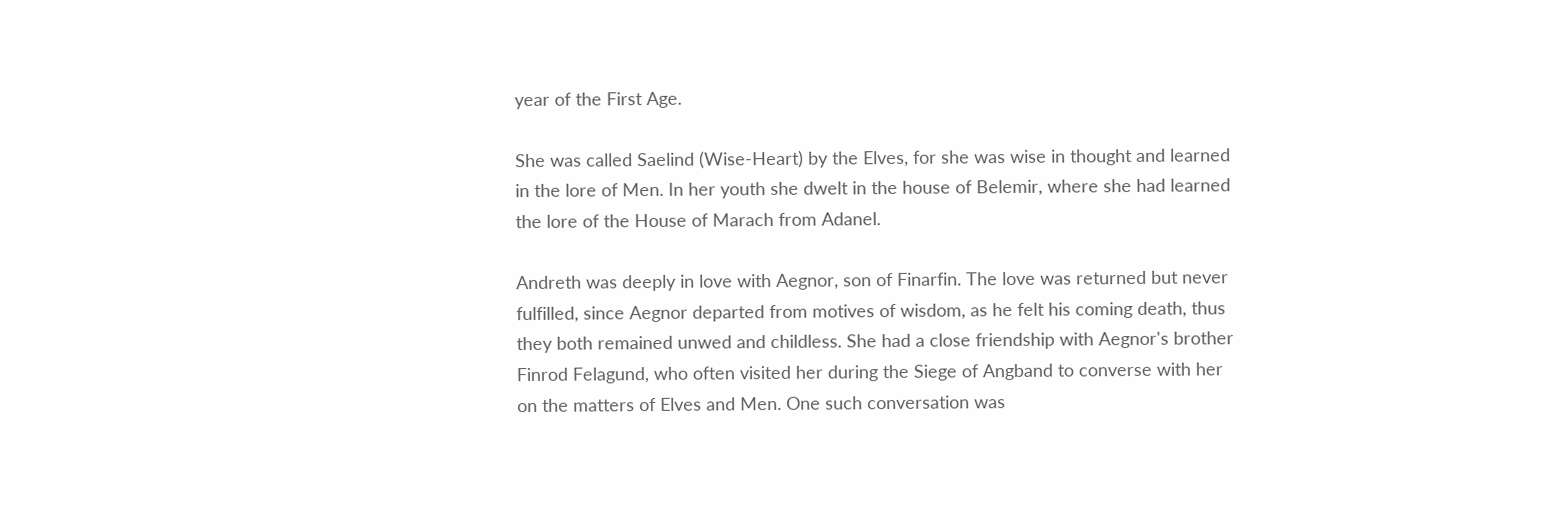year of the First Age.

She was called Saelind (Wise-Heart) by the Elves, for she was wise in thought and learned in the lore of Men. In her youth she dwelt in the house of Belemir, where she had learned the lore of the House of Marach from Adanel.

Andreth was deeply in love with Aegnor, son of Finarfin. The love was returned but never fulfilled, since Aegnor departed from motives of wisdom, as he felt his coming death, thus they both remained unwed and childless. She had a close friendship with Aegnor's brother Finrod Felagund, who often visited her during the Siege of Angband to converse with her on the matters of Elves and Men. One such conversation was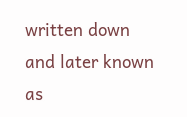written down and later known as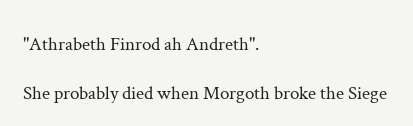"Athrabeth Finrod ah Andreth".

She probably died when Morgoth broke the Siege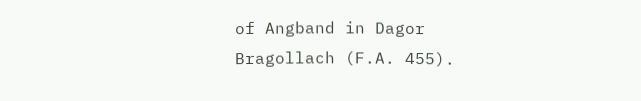of Angband in Dagor Bragollach (F.A. 455).